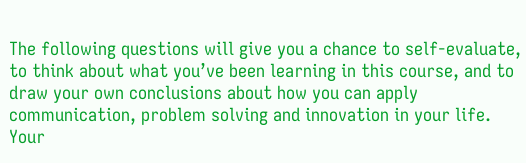The following questions will give you a chance to self-evaluate, to think about what you’ve been learning in this course, and to draw your own conclusions about how you can apply communication, problem solving and innovation in your life. Your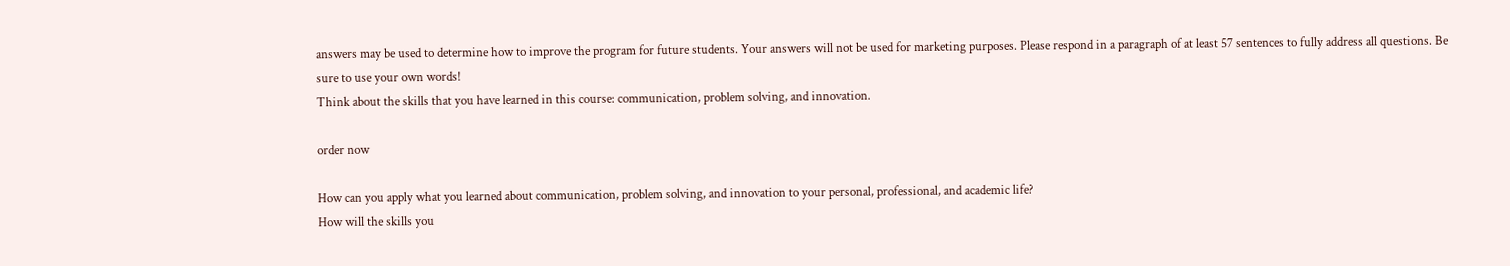answers may be used to determine how to improve the program for future students. Your answers will not be used for marketing purposes. Please respond in a paragraph of at least 57 sentences to fully address all questions. Be sure to use your own words!
Think about the skills that you have learned in this course: communication, problem solving, and innovation.

order now

How can you apply what you learned about communication, problem solving, and innovation to your personal, professional, and academic life?
How will the skills you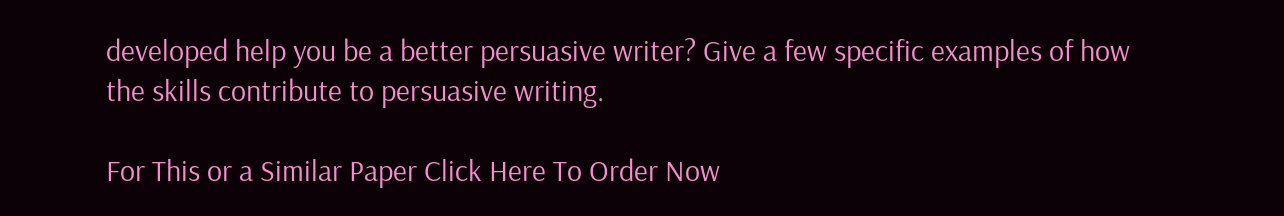developed help you be a better persuasive writer? Give a few specific examples of how the skills contribute to persuasive writing.

For This or a Similar Paper Click Here To Order Now